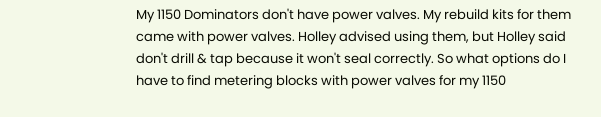My 1150 Dominators don't have power valves. My rebuild kits for them came with power valves. Holley advised using them, but Holley said don't drill & tap because it won't seal correctly. So what options do I have to find metering blocks with power valves for my 1150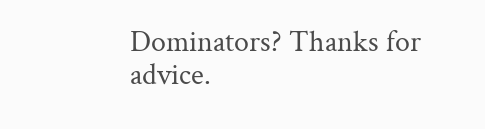Dominators? Thanks for advice.